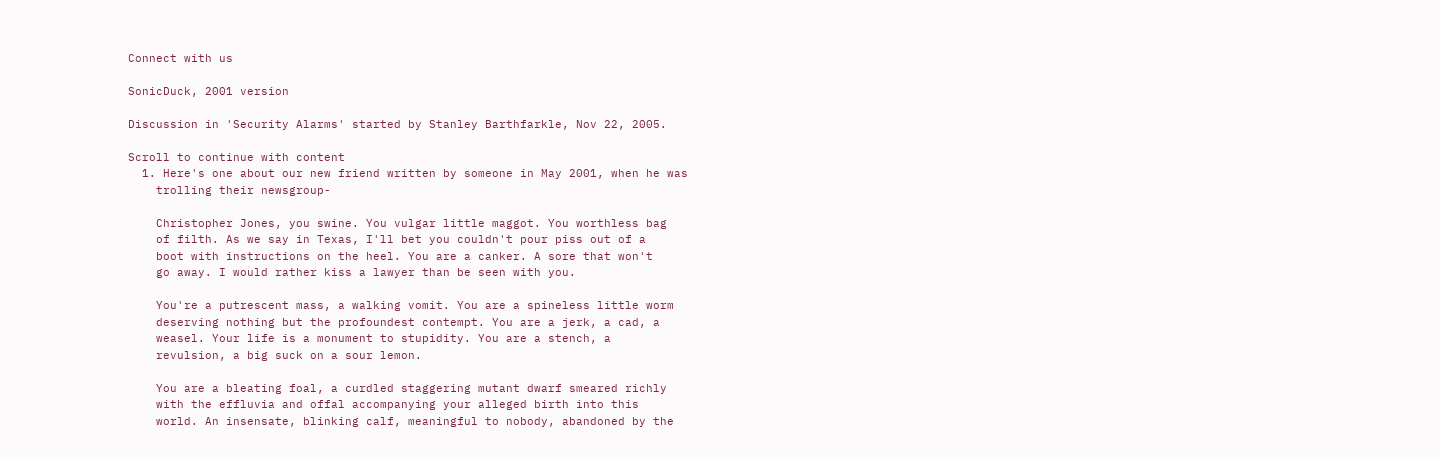Connect with us

SonicDuck, 2001 version

Discussion in 'Security Alarms' started by Stanley Barthfarkle, Nov 22, 2005.

Scroll to continue with content
  1. Here's one about our new friend written by someone in May 2001, when he was
    trolling their newsgroup-

    Christopher Jones, you swine. You vulgar little maggot. You worthless bag
    of filth. As we say in Texas, I'll bet you couldn't pour piss out of a
    boot with instructions on the heel. You are a canker. A sore that won't
    go away. I would rather kiss a lawyer than be seen with you.

    You're a putrescent mass, a walking vomit. You are a spineless little worm
    deserving nothing but the profoundest contempt. You are a jerk, a cad, a
    weasel. Your life is a monument to stupidity. You are a stench, a
    revulsion, a big suck on a sour lemon.

    You are a bleating foal, a curdled staggering mutant dwarf smeared richly
    with the effluvia and offal accompanying your alleged birth into this
    world. An insensate, blinking calf, meaningful to nobody, abandoned by the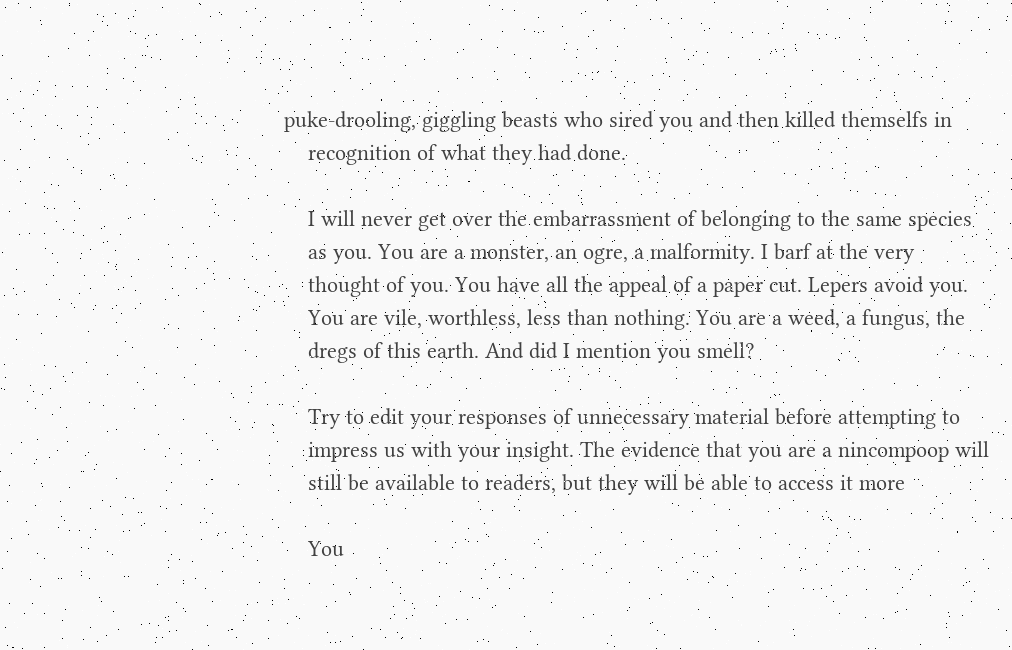puke-drooling, giggling beasts who sired you and then killed themselfs in
    recognition of what they had done.

    I will never get over the embarrassment of belonging to the same species
    as you. You are a monster, an ogre, a malformity. I barf at the very
    thought of you. You have all the appeal of a paper cut. Lepers avoid you.
    You are vile, worthless, less than nothing. You are a weed, a fungus, the
    dregs of this earth. And did I mention you smell?

    Try to edit your responses of unnecessary material before attempting to
    impress us with your insight. The evidence that you are a nincompoop will
    still be available to readers, but they will be able to access it more

    You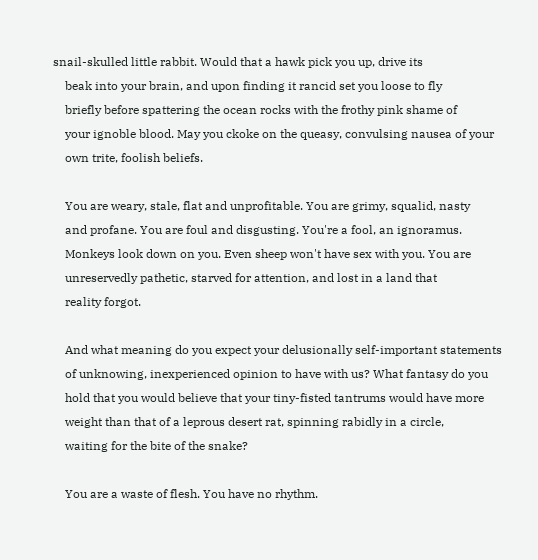snail-skulled little rabbit. Would that a hawk pick you up, drive its
    beak into your brain, and upon finding it rancid set you loose to fly
    briefly before spattering the ocean rocks with the frothy pink shame of
    your ignoble blood. May you ckoke on the queasy, convulsing nausea of your
    own trite, foolish beliefs.

    You are weary, stale, flat and unprofitable. You are grimy, squalid, nasty
    and profane. You are foul and disgusting. You're a fool, an ignoramus.
    Monkeys look down on you. Even sheep won't have sex with you. You are
    unreservedly pathetic, starved for attention, and lost in a land that
    reality forgot.

    And what meaning do you expect your delusionally self-important statements
    of unknowing, inexperienced opinion to have with us? What fantasy do you
    hold that you would believe that your tiny-fisted tantrums would have more
    weight than that of a leprous desert rat, spinning rabidly in a circle,
    waiting for the bite of the snake?

    You are a waste of flesh. You have no rhythm.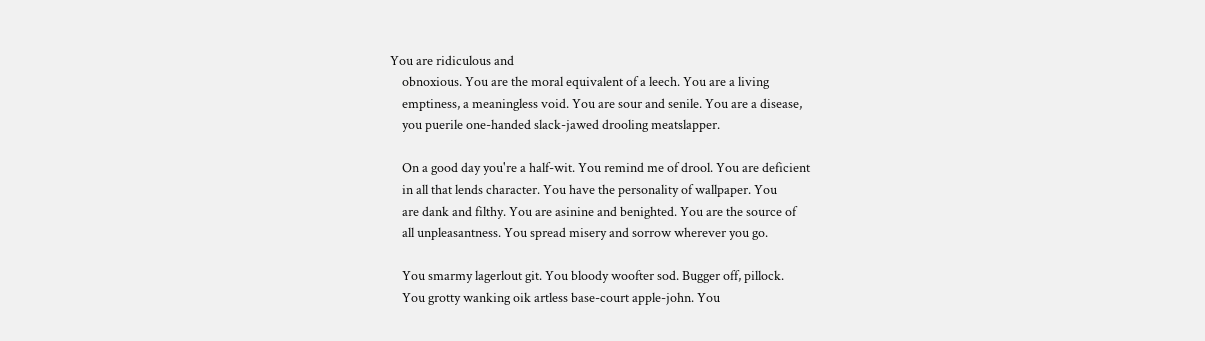You are ridiculous and
    obnoxious. You are the moral equivalent of a leech. You are a living
    emptiness, a meaningless void. You are sour and senile. You are a disease,
    you puerile one-handed slack-jawed drooling meatslapper.

    On a good day you're a half-wit. You remind me of drool. You are deficient
    in all that lends character. You have the personality of wallpaper. You
    are dank and filthy. You are asinine and benighted. You are the source of
    all unpleasantness. You spread misery and sorrow wherever you go.

    You smarmy lagerlout git. You bloody woofter sod. Bugger off, pillock.
    You grotty wanking oik artless base-court apple-john. You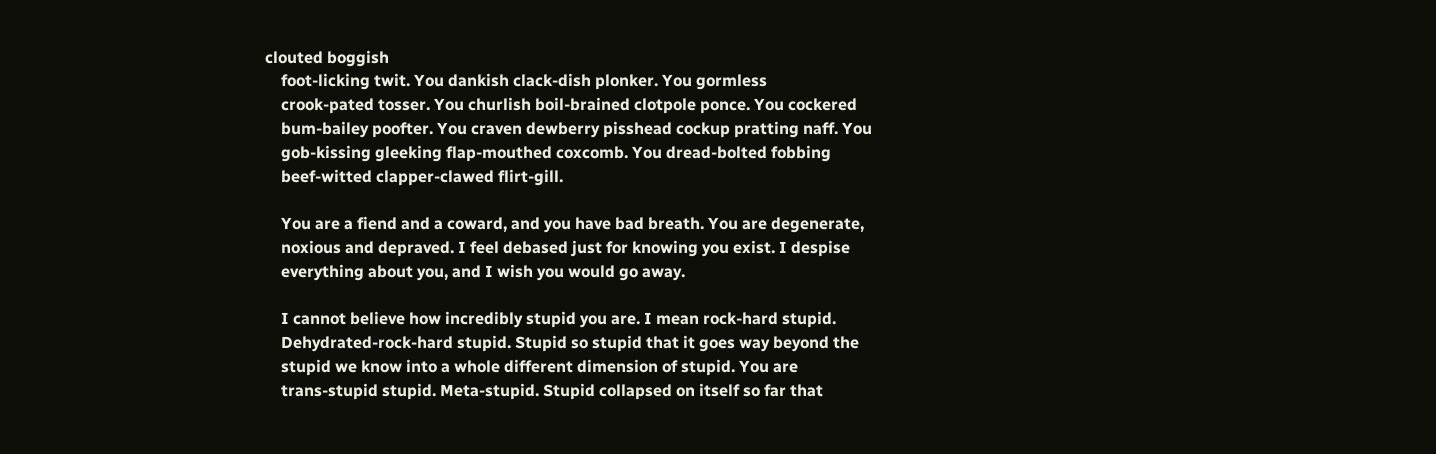clouted boggish
    foot-licking twit. You dankish clack-dish plonker. You gormless
    crook-pated tosser. You churlish boil-brained clotpole ponce. You cockered
    bum-bailey poofter. You craven dewberry pisshead cockup pratting naff. You
    gob-kissing gleeking flap-mouthed coxcomb. You dread-bolted fobbing
    beef-witted clapper-clawed flirt-gill.

    You are a fiend and a coward, and you have bad breath. You are degenerate,
    noxious and depraved. I feel debased just for knowing you exist. I despise
    everything about you, and I wish you would go away.

    I cannot believe how incredibly stupid you are. I mean rock-hard stupid.
    Dehydrated-rock-hard stupid. Stupid so stupid that it goes way beyond the
    stupid we know into a whole different dimension of stupid. You are
    trans-stupid stupid. Meta-stupid. Stupid collapsed on itself so far that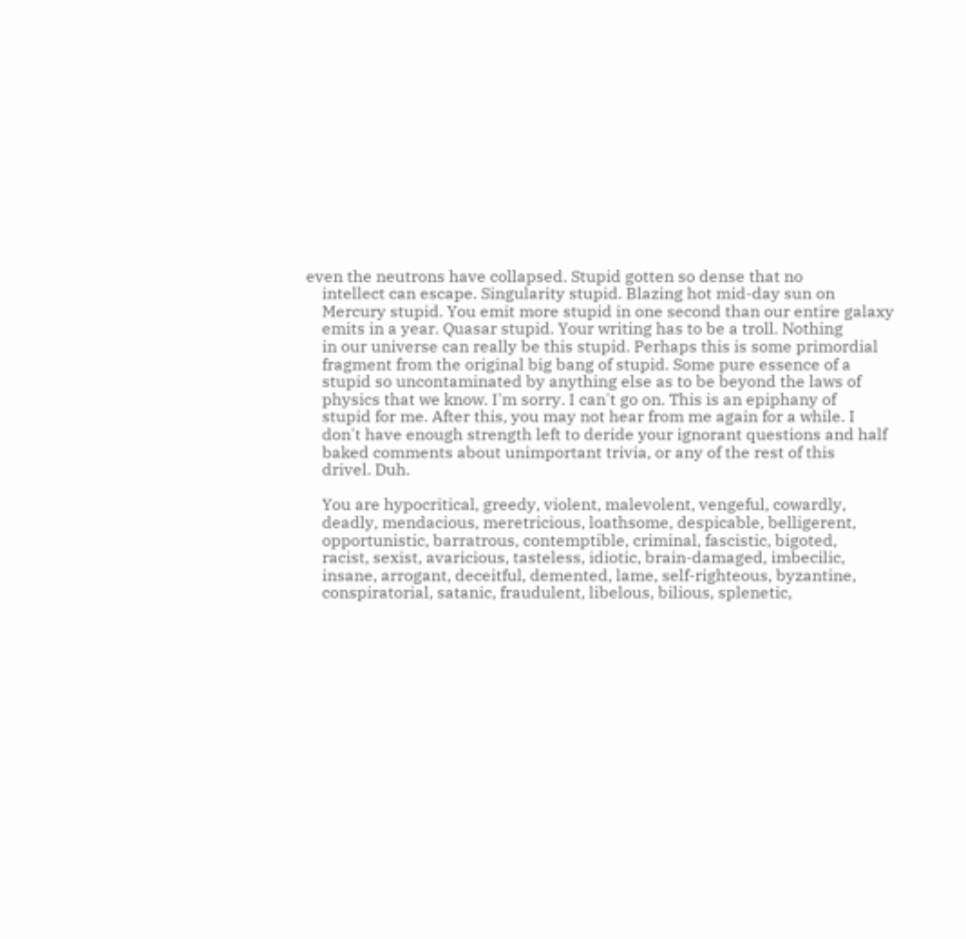even the neutrons have collapsed. Stupid gotten so dense that no
    intellect can escape. Singularity stupid. Blazing hot mid-day sun on
    Mercury stupid. You emit more stupid in one second than our entire galaxy
    emits in a year. Quasar stupid. Your writing has to be a troll. Nothing
    in our universe can really be this stupid. Perhaps this is some primordial
    fragment from the original big bang of stupid. Some pure essence of a
    stupid so uncontaminated by anything else as to be beyond the laws of
    physics that we know. I'm sorry. I can't go on. This is an epiphany of
    stupid for me. After this, you may not hear from me again for a while. I
    don't have enough strength left to deride your ignorant questions and half
    baked comments about unimportant trivia, or any of the rest of this
    drivel. Duh.

    You are hypocritical, greedy, violent, malevolent, vengeful, cowardly,
    deadly, mendacious, meretricious, loathsome, despicable, belligerent,
    opportunistic, barratrous, contemptible, criminal, fascistic, bigoted,
    racist, sexist, avaricious, tasteless, idiotic, brain-damaged, imbecilic,
    insane, arrogant, deceitful, demented, lame, self-righteous, byzantine,
    conspiratorial, satanic, fraudulent, libelous, bilious, splenetic,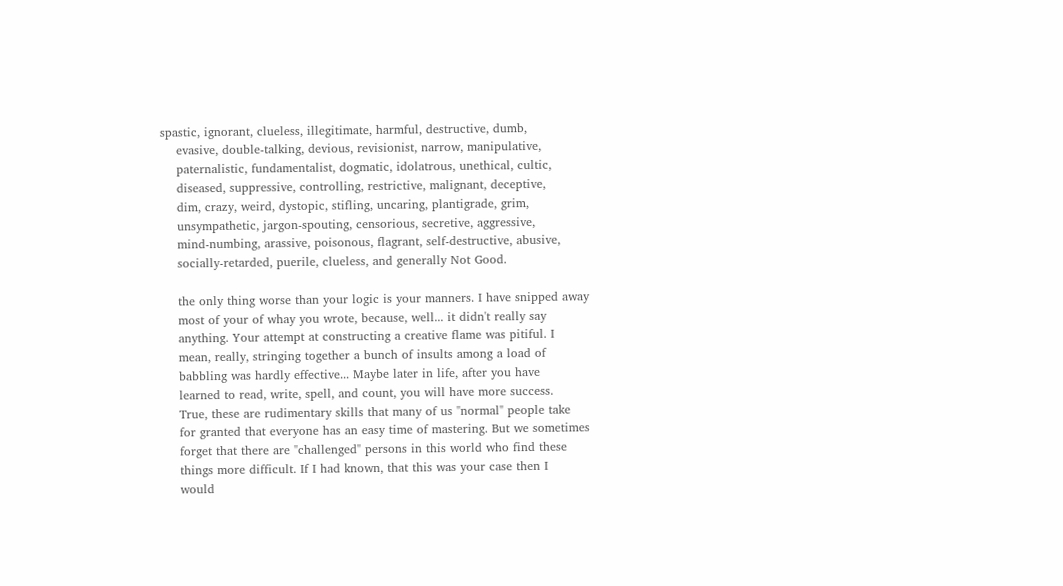spastic, ignorant, clueless, illegitimate, harmful, destructive, dumb,
    evasive, double-talking, devious, revisionist, narrow, manipulative,
    paternalistic, fundamentalist, dogmatic, idolatrous, unethical, cultic,
    diseased, suppressive, controlling, restrictive, malignant, deceptive,
    dim, crazy, weird, dystopic, stifling, uncaring, plantigrade, grim,
    unsympathetic, jargon-spouting, censorious, secretive, aggressive,
    mind-numbing, arassive, poisonous, flagrant, self-destructive, abusive,
    socially-retarded, puerile, clueless, and generally Not Good.

    the only thing worse than your logic is your manners. I have snipped away
    most of your of whay you wrote, because, well... it didn't really say
    anything. Your attempt at constructing a creative flame was pitiful. I
    mean, really, stringing together a bunch of insults among a load of
    babbling was hardly effective... Maybe later in life, after you have
    learned to read, write, spell, and count, you will have more success.
    True, these are rudimentary skills that many of us "normal" people take
    for granted that everyone has an easy time of mastering. But we sometimes
    forget that there are "challenged" persons in this world who find these
    things more difficult. If I had known, that this was your case then I
    would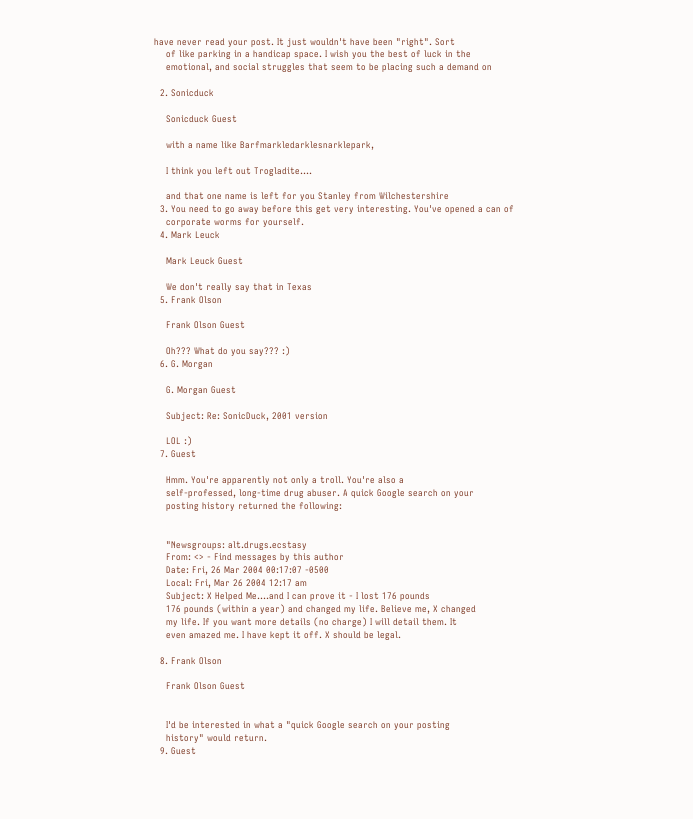have never read your post. It just wouldn't have been "right". Sort
    of like parking in a handicap space. I wish you the best of luck in the
    emotional, and social struggles that seem to be placing such a demand on

  2. Sonicduck

    Sonicduck Guest

    with a name like Barfmarkledarklesnarklepark,

    I think you left out Trogladite....

    and that one name is left for you Stanley from Wilchestershire
  3. You need to go away before this get very interesting. You've opened a can of
    corporate worms for yourself.
  4. Mark Leuck

    Mark Leuck Guest

    We don't really say that in Texas
  5. Frank Olson

    Frank Olson Guest

    Oh??? What do you say??? :)
  6. G. Morgan

    G. Morgan Guest

    Subject: Re: SonicDuck, 2001 version

    LOL :)
  7. Guest

    Hmm. You're apparently not only a troll. You're also a
    self-professed, long-time drug abuser. A quick Google search on your
    posting history returned the following:


    "Newsgroups: alt.drugs.ecstasy
    From: <> - Find messages by this author
    Date: Fri, 26 Mar 2004 00:17:07 -0500
    Local: Fri, Mar 26 2004 12:17 am
    Subject: X Helped Me....and I can prove it - I lost 176 pounds
    176 pounds (within a year) and changed my life. Believe me, X changed
    my life. If you want more details (no charge) I will detail them. It
    even amazed me. I have kept it off. X should be legal.

  8. Frank Olson

    Frank Olson Guest


    I'd be interested in what a "quick Google search on your posting
    history" would return.
  9. Guest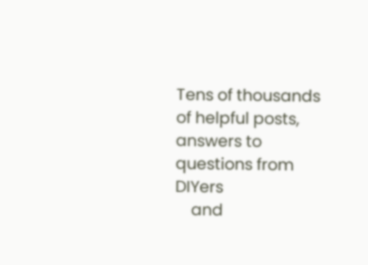Tens of thousands of helpful posts, answers to questions from DIYers
    and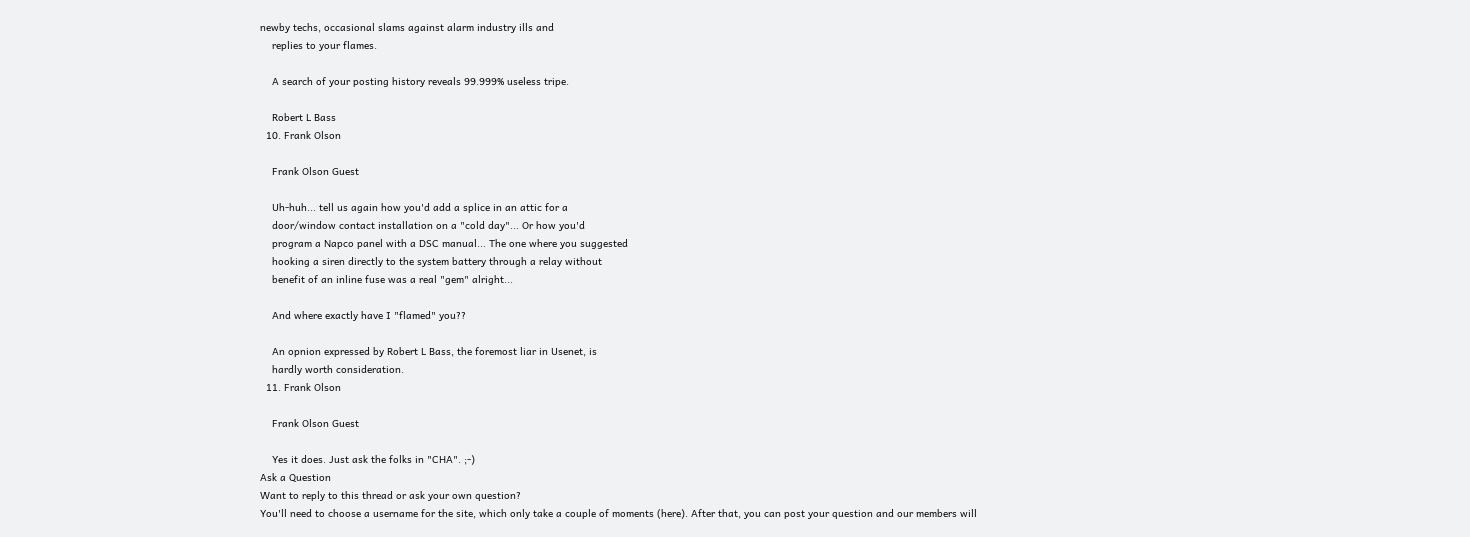newby techs, occasional slams against alarm industry ills and
    replies to your flames.

    A search of your posting history reveals 99.999% useless tripe.

    Robert L Bass
  10. Frank Olson

    Frank Olson Guest

    Uh-huh... tell us again how you'd add a splice in an attic for a
    door/window contact installation on a "cold day"... Or how you'd
    program a Napco panel with a DSC manual... The one where you suggested
    hooking a siren directly to the system battery through a relay without
    benefit of an inline fuse was a real "gem" alright...

    And where exactly have I "flamed" you??

    An opnion expressed by Robert L Bass, the foremost liar in Usenet, is
    hardly worth consideration.
  11. Frank Olson

    Frank Olson Guest

    Yes it does. Just ask the folks in "CHA". ;-)
Ask a Question
Want to reply to this thread or ask your own question?
You'll need to choose a username for the site, which only take a couple of moments (here). After that, you can post your question and our members will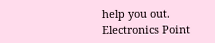help you out.
Electronics Point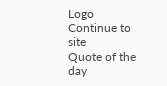Logo
Continue to site
Quote of the day